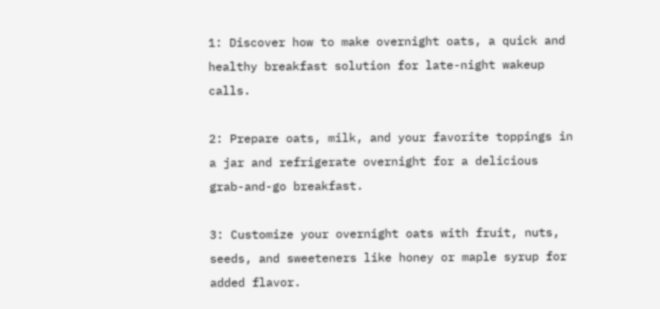1: Discover how to make overnight oats, a quick and healthy breakfast solution for late-night wakeup calls.

2: Prepare oats, milk, and your favorite toppings in a jar and refrigerate overnight for a delicious grab-and-go breakfast.

3: Customize your overnight oats with fruit, nuts, seeds, and sweeteners like honey or maple syrup for added flavor.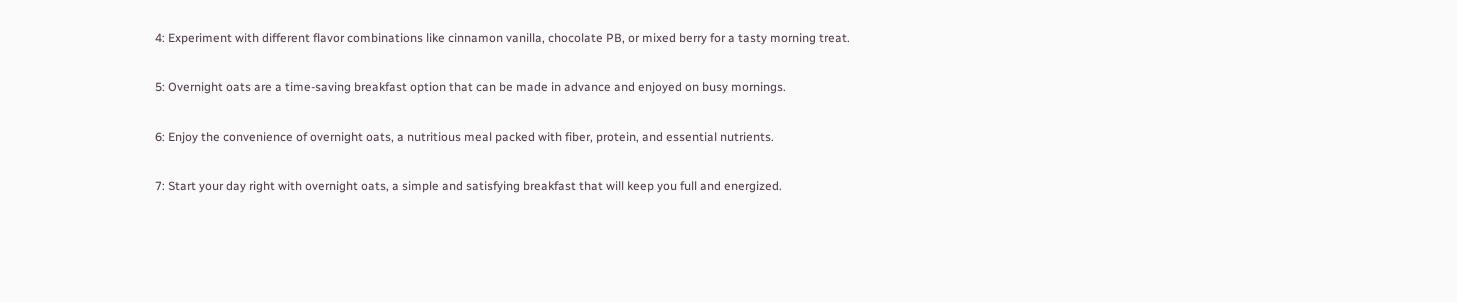4: Experiment with different flavor combinations like cinnamon vanilla, chocolate PB, or mixed berry for a tasty morning treat.

5: Overnight oats are a time-saving breakfast option that can be made in advance and enjoyed on busy mornings.

6: Enjoy the convenience of overnight oats, a nutritious meal packed with fiber, protein, and essential nutrients.

7: Start your day right with overnight oats, a simple and satisfying breakfast that will keep you full and energized.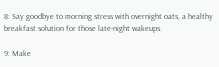8: Say goodbye to morning stress with overnight oats, a healthy breakfast solution for those late-night wakeups.

9: Make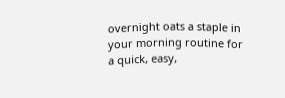overnight oats a staple in your morning routine for a quick, easy,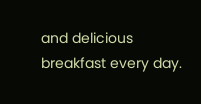and delicious breakfast every day.